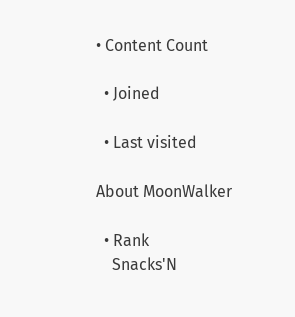• Content Count

  • Joined

  • Last visited

About MoonWalker

  • Rank
    Snacks'N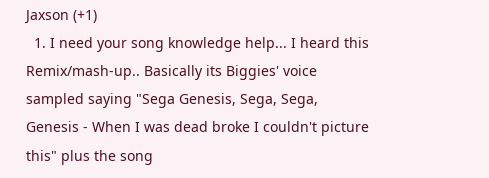Jaxson (+1)
  1. I need your song knowledge help... I heard this Remix/mash-up.. Basically its Biggies' voice sampled saying "Sega Genesis, Sega, Sega, Genesis - When I was dead broke I couldn't picture this" plus the song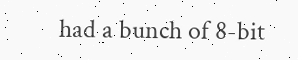had a bunch of 8-bit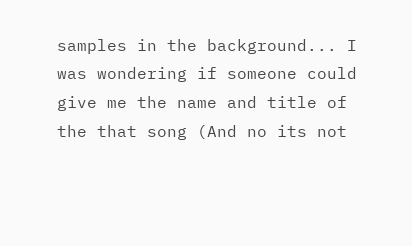samples in the background... I was wondering if someone could give me the name and title of the that song (And no its not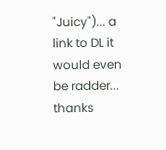"Juicy")... a link to DL it would even be radder... thanks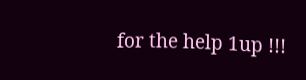for the help 1up !!!